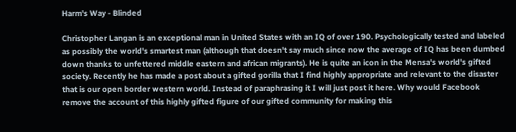Harm's Way - Blinded

Christopher Langan is an exceptional man in United States with an IQ of over 190. Psychologically tested and labeled as possibly the world's smartest man (although that doesn't say much since now the average of IQ has been dumbed down thanks to unfettered middle eastern and african migrants). He is quite an icon in the Mensa's world's gifted society. Recently he has made a post about a gifted gorilla that I find highly appropriate and relevant to the disaster that is our open border western world. Instead of paraphrasing it I will just post it here. Why would Facebook remove the account of this highly gifted figure of our gifted community for making this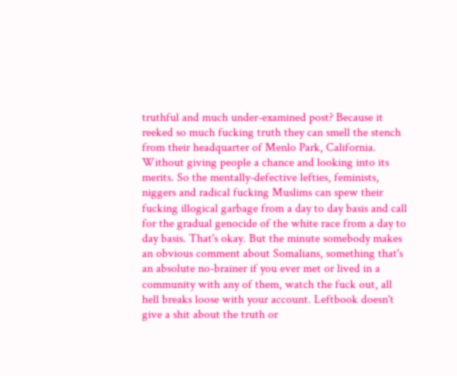truthful and much under-examined post? Because it reeked so much fucking truth they can smell the stench from their headquarter of Menlo Park, California. Without giving people a chance and looking into its merits. So the mentally-defective lefties, feminists, niggers and radical fucking Muslims can spew their fucking illogical garbage from a day to day basis and call for the gradual genocide of the white race from a day to day basis. That's okay. But the minute somebody makes an obvious comment about Somalians, something that's an absolute no-brainer if you ever met or lived in a community with any of them, watch the fuck out, all hell breaks loose with your account. Leftbook doesn't give a shit about the truth or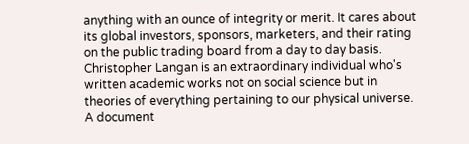anything with an ounce of integrity or merit. It cares about its global investors, sponsors, marketers, and their rating on the public trading board from a day to day basis. Christopher Langan is an extraordinary individual who's written academic works not on social science but in theories of everything pertaining to our physical universe. A document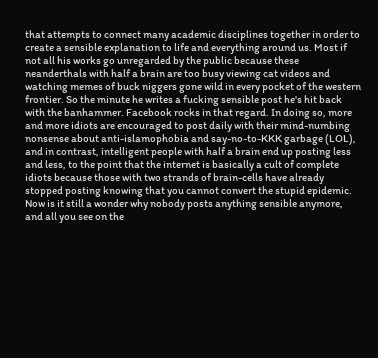that attempts to connect many academic disciplines together in order to create a sensible explanation to life and everything around us. Most if not all his works go unregarded by the public because these neanderthals with half a brain are too busy viewing cat videos and watching memes of buck niggers gone wild in every pocket of the western frontier. So the minute he writes a fucking sensible post he's hit back with the banhammer. Facebook rocks in that regard. In doing so, more and more idiots are encouraged to post daily with their mind-numbing nonsense about anti-islamophobia and say-no-to-KKK garbage (LOL), and in contrast, intelligent people with half a brain end up posting less and less, to the point that the internet is basically a cult of complete idiots because those with two strands of brain-cells have already stopped posting knowing that you cannot convert the stupid epidemic. Now is it still a wonder why nobody posts anything sensible anymore, and all you see on the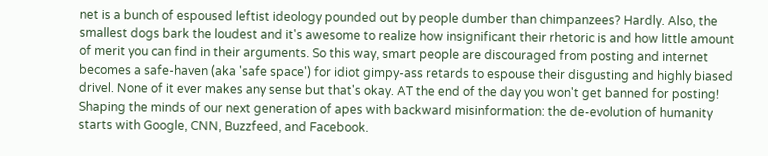net is a bunch of espoused leftist ideology pounded out by people dumber than chimpanzees? Hardly. Also, the smallest dogs bark the loudest and it's awesome to realize how insignificant their rhetoric is and how little amount of merit you can find in their arguments. So this way, smart people are discouraged from posting and internet becomes a safe-haven (aka 'safe space') for idiot gimpy-ass retards to espouse their disgusting and highly biased drivel. None of it ever makes any sense but that's okay. AT the end of the day you won't get banned for posting! Shaping the minds of our next generation of apes with backward misinformation: the de-evolution of humanity starts with Google, CNN, Buzzfeed, and Facebook.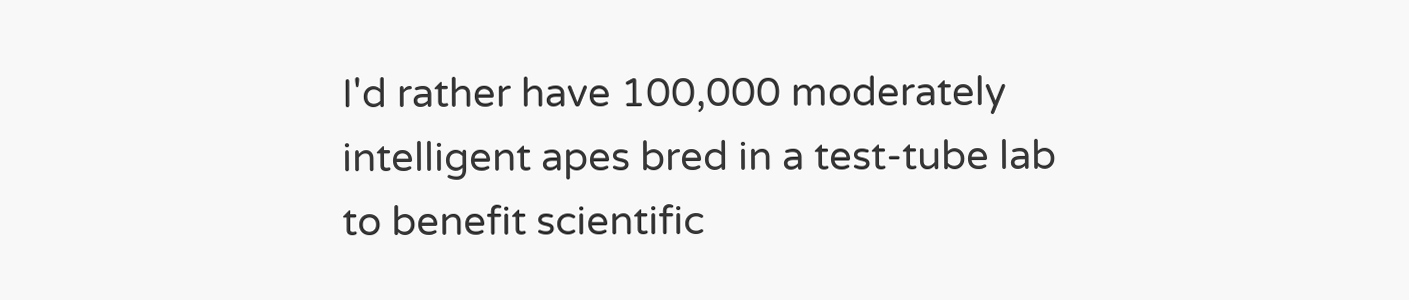I'd rather have 100,000 moderately intelligent apes bred in a test-tube lab to benefit scientific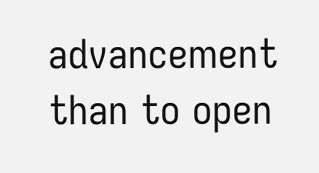advancement than to open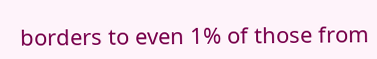borders to even 1% of those from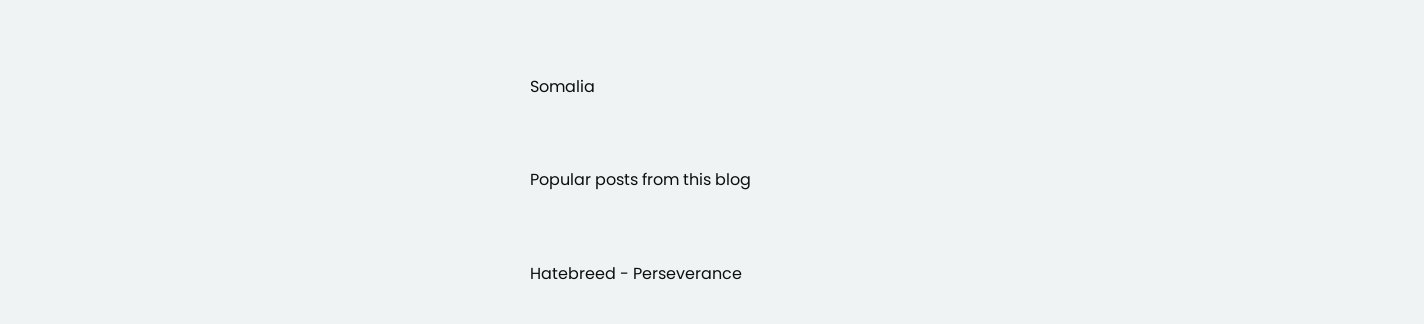Somalia


Popular posts from this blog


Hatebreed - Perseverance